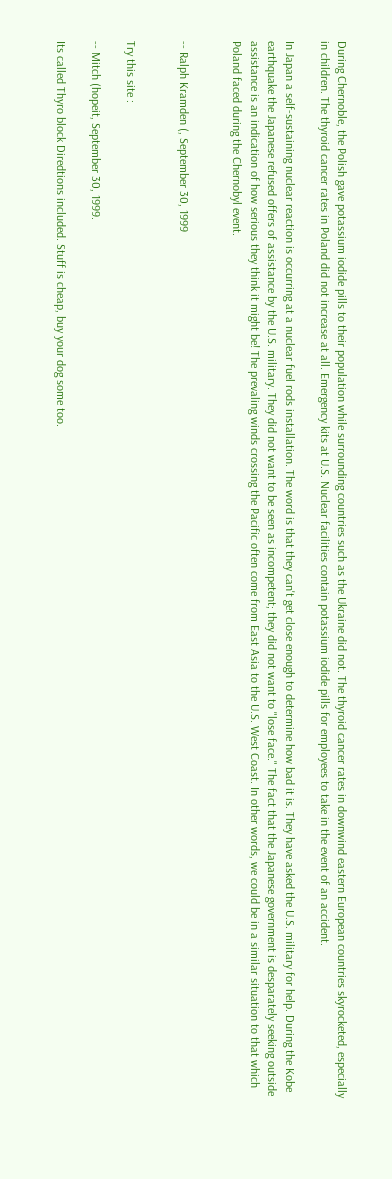During Chernoble, the Polish gave potassium iodide pills to their population while surrounding countries such as the Ukraine did not. The thyroid cancer rates in downwind eastern European countries skyrocketed, especially in children. The thyroid cancer rates in Poland did not increase at all. Emergency kits at U.S. Nuclear facilities contain potassium iodide pills for employees to take in the event of an accident.

In Japan a self-sustaining nuclear reaction is occurring at a nuclear fuel rods installation. The word is that they can't get close enough to determine how bad it is. They have asked the U.S. military for help. During the Kobe earthquake the Japanese refused offers of assistance by the U.S. military. They did not want to be seen as incompetent; they did not want to "lose face." The fact that the Japanese government is desparately seeking outside assistance is an indication of how serious they think it might be! The prevaling winds crossing the Pacific often come from East Asia to the U.S. West Coast. In other words, we could be in a similar situation to that which Poland faced during the Chernobyl event.


-- Ralph Kramden (, September 30, 1999


Try this site :

-- Mitch (hopeit, September 30, 1999.

Its called Thyro block Diredtions included. Stuff is cheap, buy your dog some too.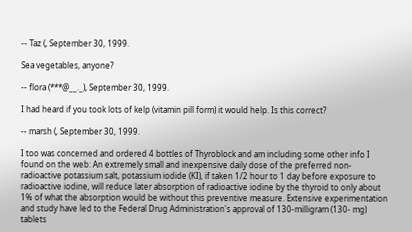-- Taz (, September 30, 1999.

Sea vegetables, anyone?

-- flora (***@__._), September 30, 1999.

I had heard if you took lots of kelp (vitamin pill form) it would help. Is this correct?

-- marsh (, September 30, 1999.

I too was concerned and ordered 4 bottles of Thyroblock and am including some other info I found on the web: An extremely small and inexpensive daily dose of the preferred non- radioactive potassium salt, potassium iodide (KI), if taken 1/2 hour to 1 day before exposure to radioactive iodine, will reduce later absorption of radioactive iodine by the thyroid to only about 1% of what the absorption would be without this preventive measure. Extensive experimentation and study have led to the Federal Drug Administration's approval of 130-milligram (130- mg) tablets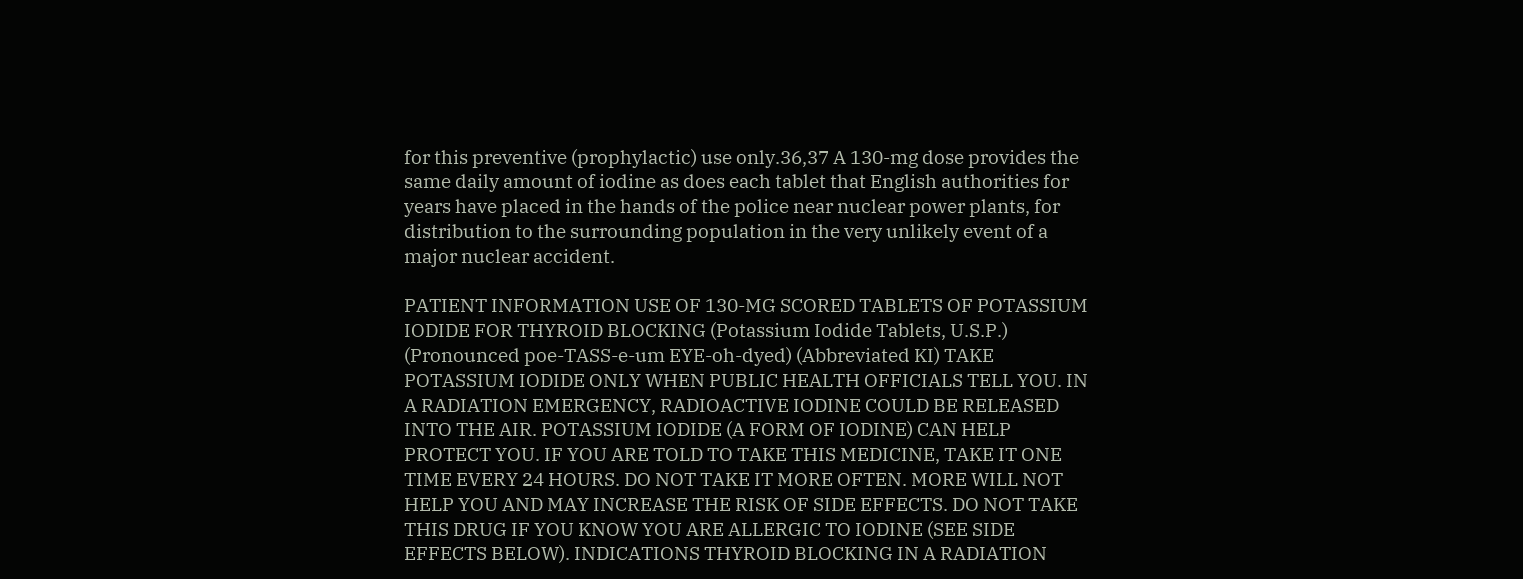for this preventive (prophylactic) use only.36,37 A 130-mg dose provides the same daily amount of iodine as does each tablet that English authorities for years have placed in the hands of the police near nuclear power plants, for distribution to the surrounding population in the very unlikely event of a major nuclear accident.

PATIENT INFORMATION USE OF 130-MG SCORED TABLETS OF POTASSIUM IODIDE FOR THYROID BLOCKING (Potassium Iodide Tablets, U.S.P.) (Pronounced poe-TASS-e-um EYE-oh-dyed) (Abbreviated KI) TAKE POTASSIUM IODIDE ONLY WHEN PUBLIC HEALTH OFFICIALS TELL YOU. IN A RADIATION EMERGENCY, RADIOACTIVE IODINE COULD BE RELEASED INTO THE AIR. POTASSIUM IODIDE (A FORM OF IODINE) CAN HELP PROTECT YOU. IF YOU ARE TOLD TO TAKE THIS MEDICINE, TAKE IT ONE TIME EVERY 24 HOURS. DO NOT TAKE IT MORE OFTEN. MORE WILL NOT HELP YOU AND MAY INCREASE THE RISK OF SIDE EFFECTS. DO NOT TAKE THIS DRUG IF YOU KNOW YOU ARE ALLERGIC TO IODINE (SEE SIDE EFFECTS BELOW). INDICATIONS THYROID BLOCKING IN A RADIATION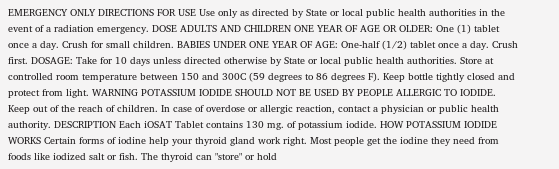EMERGENCY ONLY DIRECTIONS FOR USE Use only as directed by State or local public health authorities in the event of a radiation emergency. DOSE ADULTS AND CHILDREN ONE YEAR OF AGE OR OLDER: One (1) tablet once a day. Crush for small children. BABIES UNDER ONE YEAR OF AGE: One-half (1/2) tablet once a day. Crush first. DOSAGE: Take for 10 days unless directed otherwise by State or local public health authorities. Store at controlled room temperature between 150 and 300C (59 degrees to 86 degrees F). Keep bottle tightly closed and protect from light. WARNING POTASSIUM IODIDE SHOULD NOT BE USED BY PEOPLE ALLERGIC TO IODIDE. Keep out of the reach of children. In case of overdose or allergic reaction, contact a physician or public health authority. DESCRIPTION Each iOSAT Tablet contains 130 mg. of potassium iodide. HOW POTASSIUM IODIDE WORKS Certain forms of iodine help your thyroid gland work right. Most people get the iodine they need from foods like iodized salt or fish. The thyroid can "store" or hold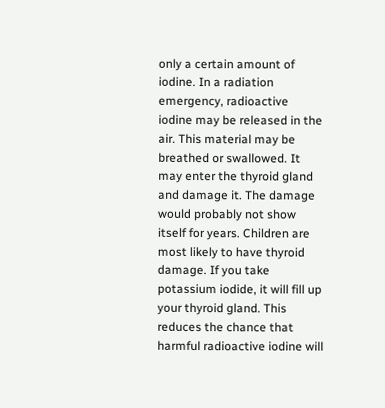only a certain amount of iodine. In a radiation emergency, radioactive iodine may be released in the air. This material may be breathed or swallowed. It may enter the thyroid gland and damage it. The damage would probably not show itself for years. Children are most likely to have thyroid damage. If you take potassium iodide, it will fill up your thyroid gland. This reduces the chance that harmful radioactive iodine will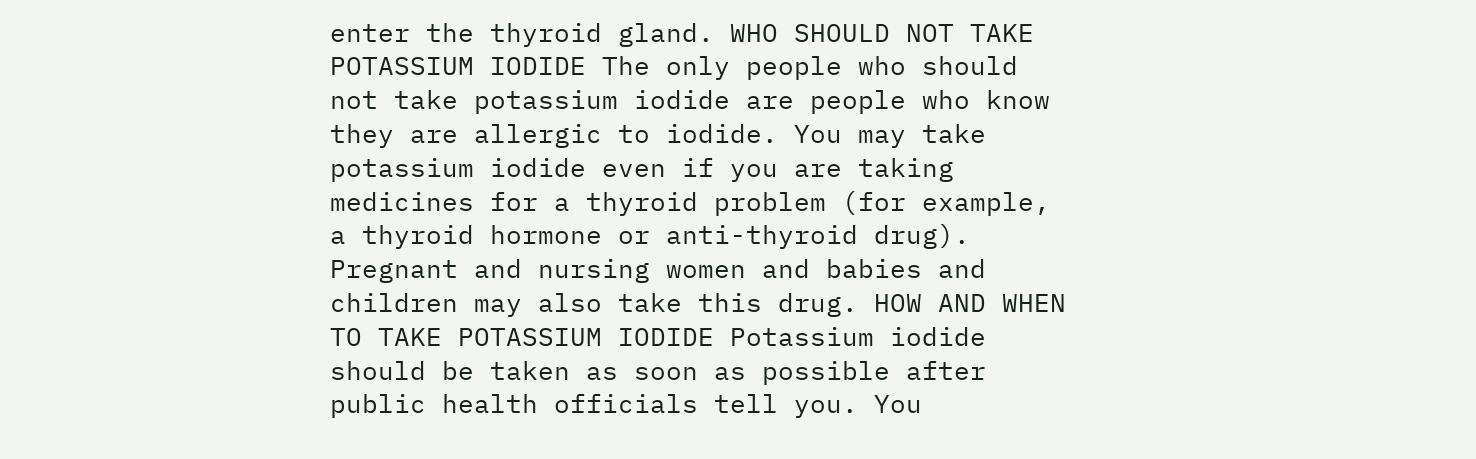enter the thyroid gland. WHO SHOULD NOT TAKE POTASSIUM IODIDE The only people who should not take potassium iodide are people who know they are allergic to iodide. You may take potassium iodide even if you are taking medicines for a thyroid problem (for example, a thyroid hormone or anti-thyroid drug). Pregnant and nursing women and babies and children may also take this drug. HOW AND WHEN TO TAKE POTASSIUM IODIDE Potassium iodide should be taken as soon as possible after public health officials tell you. You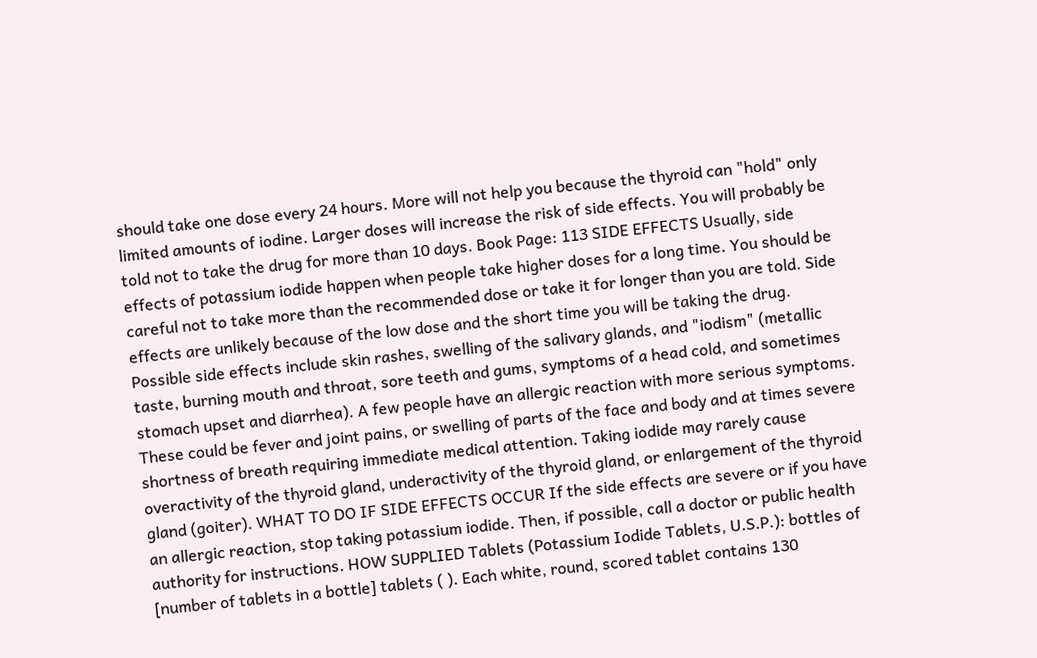should take one dose every 24 hours. More will not help you because the thyroid can "hold" only limited amounts of iodine. Larger doses will increase the risk of side effects. You will probably be told not to take the drug for more than 10 days. Book Page: 113 SIDE EFFECTS Usually, side effects of potassium iodide happen when people take higher doses for a long time. You should be careful not to take more than the recommended dose or take it for longer than you are told. Side effects are unlikely because of the low dose and the short time you will be taking the drug. Possible side effects include skin rashes, swelling of the salivary glands, and "iodism" (metallic taste, burning mouth and throat, sore teeth and gums, symptoms of a head cold, and sometimes stomach upset and diarrhea). A few people have an allergic reaction with more serious symptoms. These could be fever and joint pains, or swelling of parts of the face and body and at times severe shortness of breath requiring immediate medical attention. Taking iodide may rarely cause overactivity of the thyroid gland, underactivity of the thyroid gland, or enlargement of the thyroid gland (goiter). WHAT TO DO IF SIDE EFFECTS OCCUR If the side effects are severe or if you have an allergic reaction, stop taking potassium iodide. Then, if possible, call a doctor or public health authority for instructions. HOW SUPPLIED Tablets (Potassium Iodide Tablets, U.S.P.): bottles of [number of tablets in a bottle] tablets ( ). Each white, round, scored tablet contains 130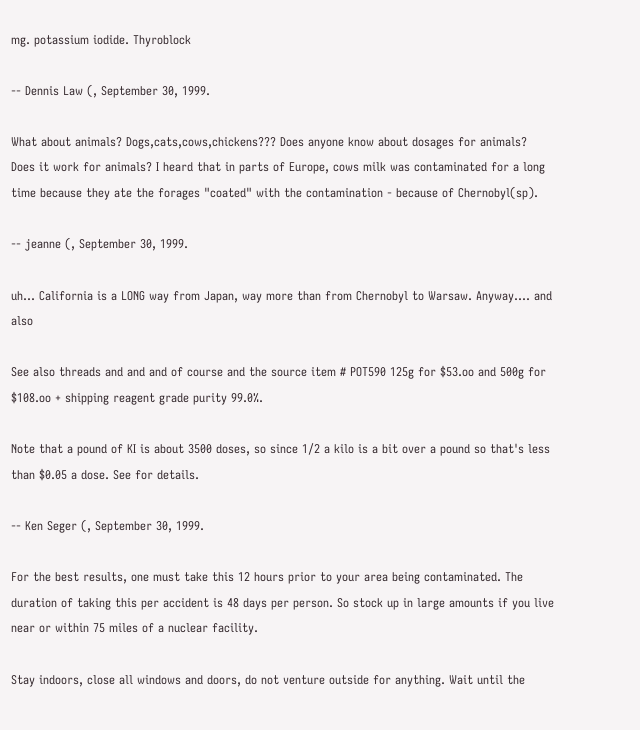mg. potassium iodide. Thyroblock

-- Dennis Law (, September 30, 1999.

What about animals? Dogs,cats,cows,chickens??? Does anyone know about dosages for animals? Does it work for animals? I heard that in parts of Europe, cows milk was contaminated for a long time because they ate the forages "coated" with the contamination - because of Chernobyl(sp).

-- jeanne (, September 30, 1999.

uh... California is a LONG way from Japan, way more than from Chernobyl to Warsaw. Anyway.... and also

See also threads and and and of course and the source item # POT590 125g for $53.oo and 500g for $108.oo + shipping reagent grade purity 99.0%.

Note that a pound of KI is about 3500 doses, so since 1/2 a kilo is a bit over a pound so that's less than $0.05 a dose. See for details.

-- Ken Seger (, September 30, 1999.

For the best results, one must take this 12 hours prior to your area being contaminated. The duration of taking this per accident is 48 days per person. So stock up in large amounts if you live near or within 75 miles of a nuclear facility.

Stay indoors, close all windows and doors, do not venture outside for anything. Wait until the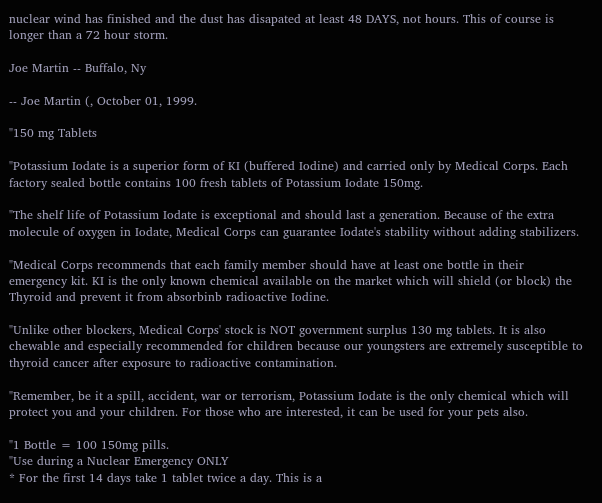nuclear wind has finished and the dust has disapated at least 48 DAYS, not hours. This of course is longer than a 72 hour storm.

Joe Martin -- Buffalo, Ny

-- Joe Martin (, October 01, 1999.

"150 mg Tablets

"Potassium Iodate is a superior form of KI (buffered Iodine) and carried only by Medical Corps. Each factory sealed bottle contains 100 fresh tablets of Potassium Iodate 150mg.

"The shelf life of Potassium Iodate is exceptional and should last a generation. Because of the extra molecule of oxygen in Iodate, Medical Corps can guarantee Iodate's stability without adding stabilizers.

"Medical Corps recommends that each family member should have at least one bottle in their emergency kit. KI is the only known chemical available on the market which will shield (or block) the Thyroid and prevent it from absorbinb radioactive Iodine.

"Unlike other blockers, Medical Corps' stock is NOT government surplus 130 mg tablets. It is also chewable and especially recommended for children because our youngsters are extremely susceptible to thyroid cancer after exposure to radioactive contamination.

"Remember, be it a spill, accident, war or terrorism, Potassium Iodate is the only chemical which will protect you and your children. For those who are interested, it can be used for your pets also.

"1 Bottle = 100 150mg pills.
"Use during a Nuclear Emergency ONLY
* For the first 14 days take 1 tablet twice a day. This is a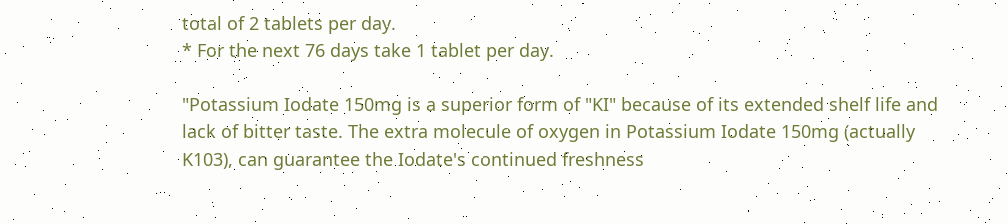total of 2 tablets per day.
* For the next 76 days take 1 tablet per day.

"Potassium Iodate 150mg is a superior form of "KI" because of its extended shelf life and lack of bitter taste. The extra molecule of oxygen in Potassium Iodate 150mg (actually K103), can guarantee the Iodate's continued freshness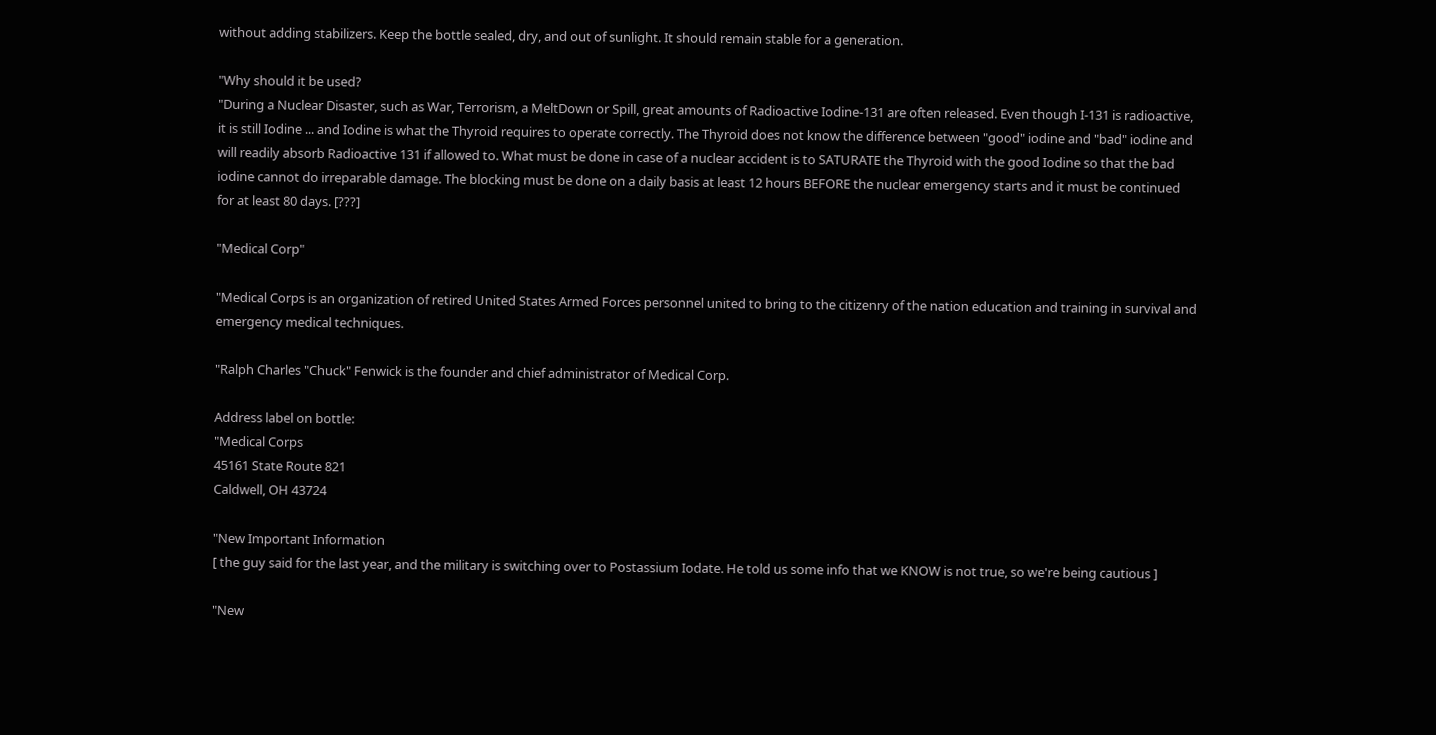without adding stabilizers. Keep the bottle sealed, dry, and out of sunlight. It should remain stable for a generation.

"Why should it be used?
"During a Nuclear Disaster, such as War, Terrorism, a MeltDown or Spill, great amounts of Radioactive Iodine-131 are often released. Even though I-131 is radioactive, it is still Iodine ... and Iodine is what the Thyroid requires to operate correctly. The Thyroid does not know the difference between "good" iodine and "bad" iodine and will readily absorb Radioactive 131 if allowed to. What must be done in case of a nuclear accident is to SATURATE the Thyroid with the good Iodine so that the bad iodine cannot do irreparable damage. The blocking must be done on a daily basis at least 12 hours BEFORE the nuclear emergency starts and it must be continued for at least 80 days. [???]

"Medical Corp"

"Medical Corps is an organization of retired United States Armed Forces personnel united to bring to the citizenry of the nation education and training in survival and emergency medical techniques.

"Ralph Charles "Chuck" Fenwick is the founder and chief administrator of Medical Corp.

Address label on bottle:
"Medical Corps
45161 State Route 821
Caldwell, OH 43724

"New Important Information
[ the guy said for the last year, and the military is switching over to Postassium Iodate. He told us some info that we KNOW is not true, so we're being cautious ]

"New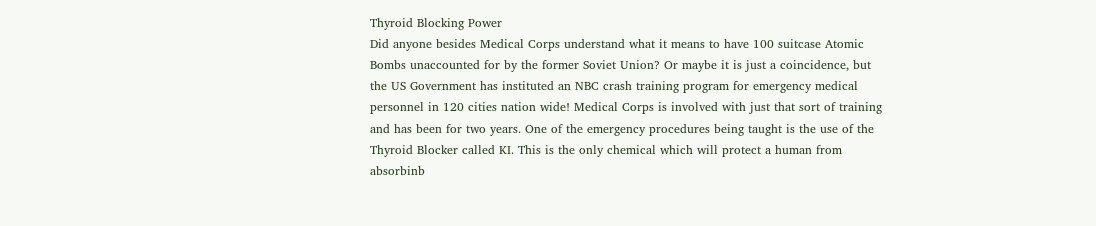Thyroid Blocking Power
Did anyone besides Medical Corps understand what it means to have 100 suitcase Atomic Bombs unaccounted for by the former Soviet Union? Or maybe it is just a coincidence, but the US Government has instituted an NBC crash training program for emergency medical personnel in 120 cities nation wide! Medical Corps is involved with just that sort of training and has been for two years. One of the emergency procedures being taught is the use of the Thyroid Blocker called KI. This is the only chemical which will protect a human from absorbinb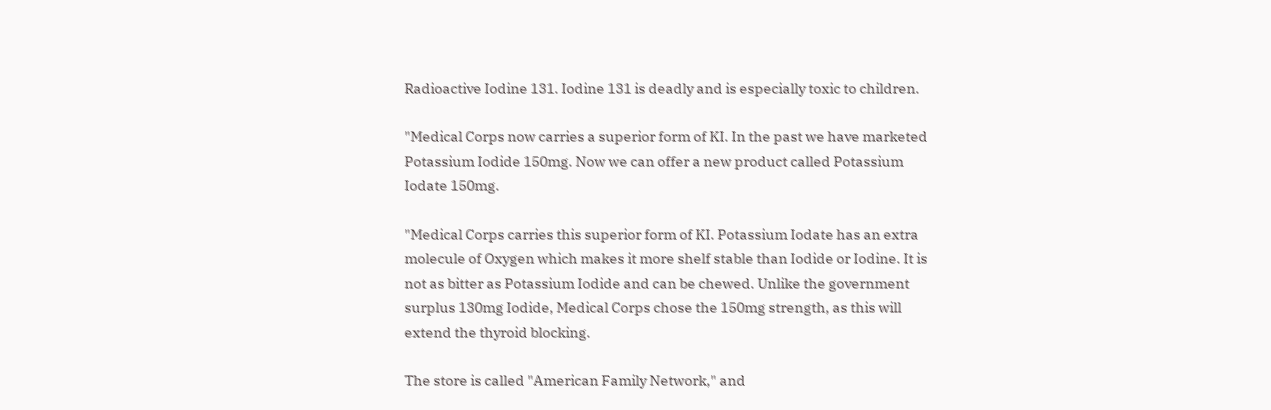Radioactive Iodine 131. Iodine 131 is deadly and is especially toxic to children.

"Medical Corps now carries a superior form of KI. In the past we have marketed Potassium Iodide 150mg. Now we can offer a new product called Potassium Iodate 150mg.

"Medical Corps carries this superior form of KI. Potassium Iodate has an extra molecule of Oxygen which makes it more shelf stable than Iodide or Iodine. It is not as bitter as Potassium Iodide and can be chewed. Unlike the government surplus 130mg Iodide, Medical Corps chose the 150mg strength, as this will extend the thyroid blocking.

The store is called "American Family Network," and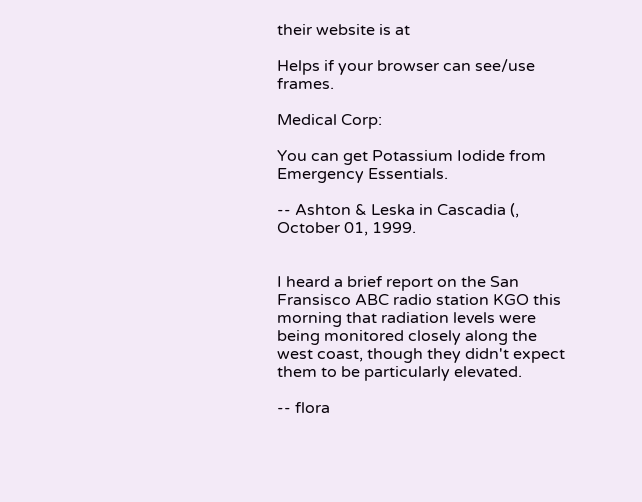their website is at

Helps if your browser can see/use frames.

Medical Corp:

You can get Potassium Iodide from Emergency Essentials.

-- Ashton & Leska in Cascadia (, October 01, 1999.


I heard a brief report on the San Fransisco ABC radio station KGO this morning that radiation levels were being monitored closely along the west coast, though they didn't expect them to be particularly elevated.

-- flora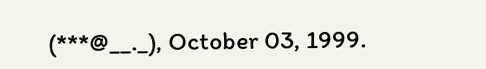(***@__._), October 03, 1999.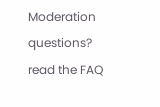Moderation questions? read the FAQ